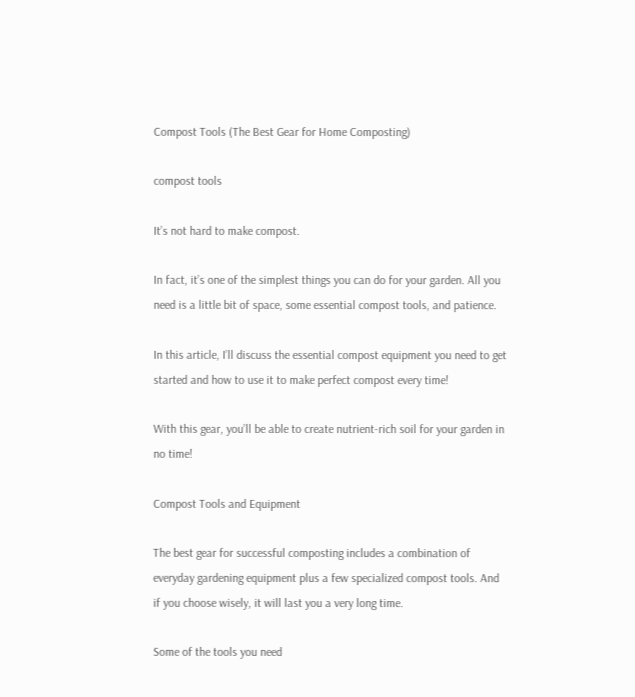Compost Tools (The Best Gear for Home Composting)

compost tools

It’s not hard to make compost.

In fact, it’s one of the simplest things you can do for your garden. All you need is a little bit of space, some essential compost tools, and patience.

In this article, I’ll discuss the essential compost equipment you need to get started and how to use it to make perfect compost every time!

With this gear, you’ll be able to create nutrient-rich soil for your garden in no time!

Compost Tools and Equipment

The best gear for successful composting includes a combination of everyday gardening equipment plus a few specialized compost tools. And if you choose wisely, it will last you a very long time.

Some of the tools you need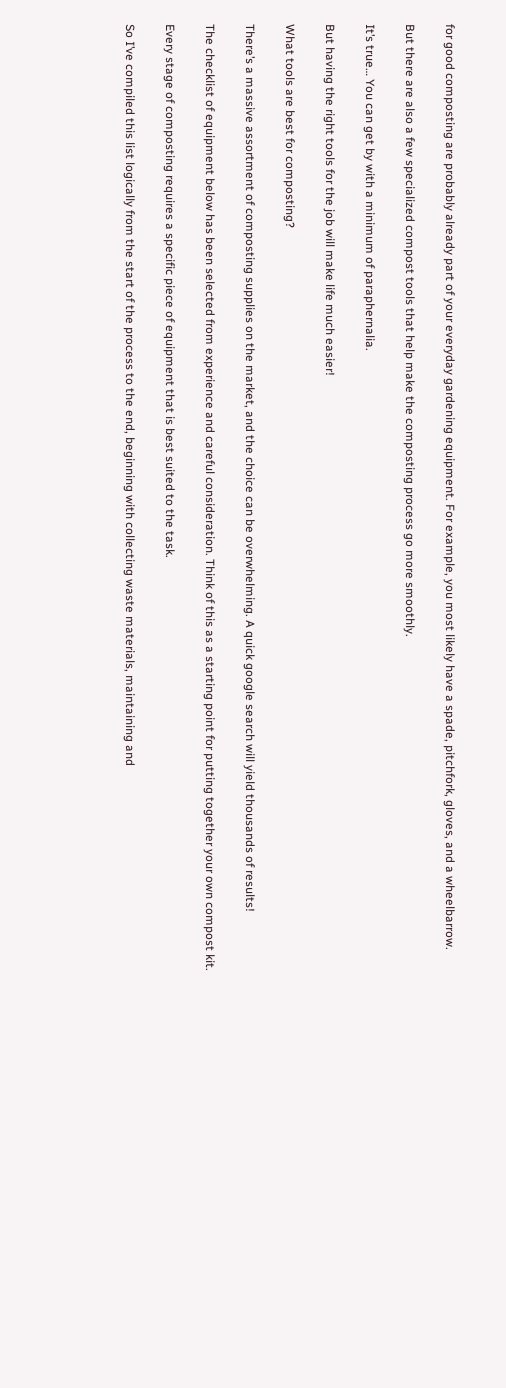for good composting are probably already part of your everyday gardening equipment. For example, you most likely have a spade, pitchfork, gloves, and a wheelbarrow.

But there are also a few specialized compost tools that help make the composting process go more smoothly.

It’s true… You can get by with a minimum of paraphernalia.

But having the right tools for the job will make life much easier!

What tools are best for composting?

There’s a massive assortment of composting supplies on the market, and the choice can be overwhelming. A quick google search will yield thousands of results!

The checklist of equipment below has been selected from experience and careful consideration. Think of this as a starting point for putting together your own compost kit.

Every stage of composting requires a specific piece of equipment that is best suited to the task.

So I’ve compiled this list logically from the start of the process to the end, beginning with collecting waste materials, maintaining and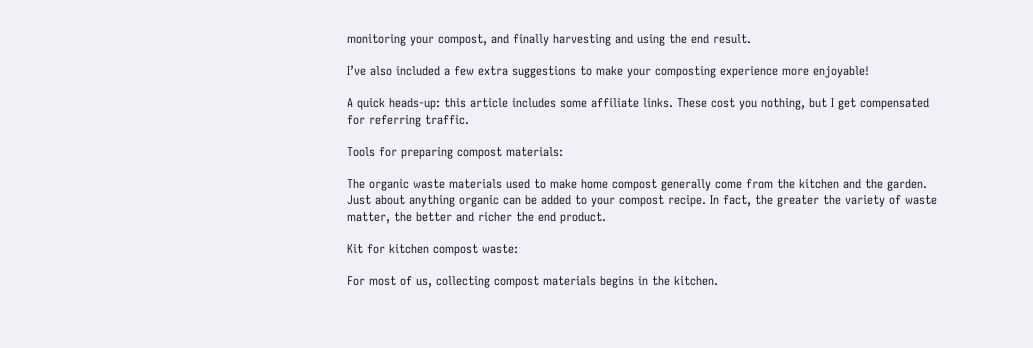monitoring your compost, and finally harvesting and using the end result.

I’ve also included a few extra suggestions to make your composting experience more enjoyable!

A quick heads-up: this article includes some affiliate links. These cost you nothing, but I get compensated for referring traffic.

Tools for preparing compost materials:

The organic waste materials used to make home compost generally come from the kitchen and the garden. Just about anything organic can be added to your compost recipe. In fact, the greater the variety of waste matter, the better and richer the end product.

Kit for kitchen compost waste:

For most of us, collecting compost materials begins in the kitchen.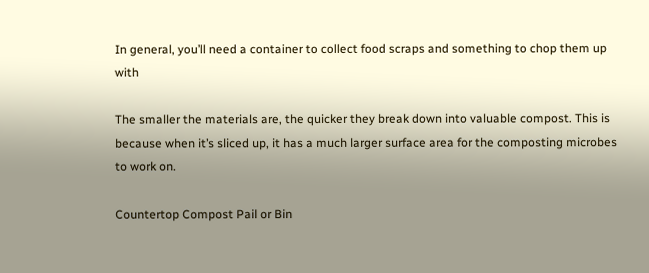In general, you’ll need a container to collect food scraps and something to chop them up with

The smaller the materials are, the quicker they break down into valuable compost. This is because when it’s sliced up, it has a much larger surface area for the composting microbes to work on.

Countertop Compost Pail or Bin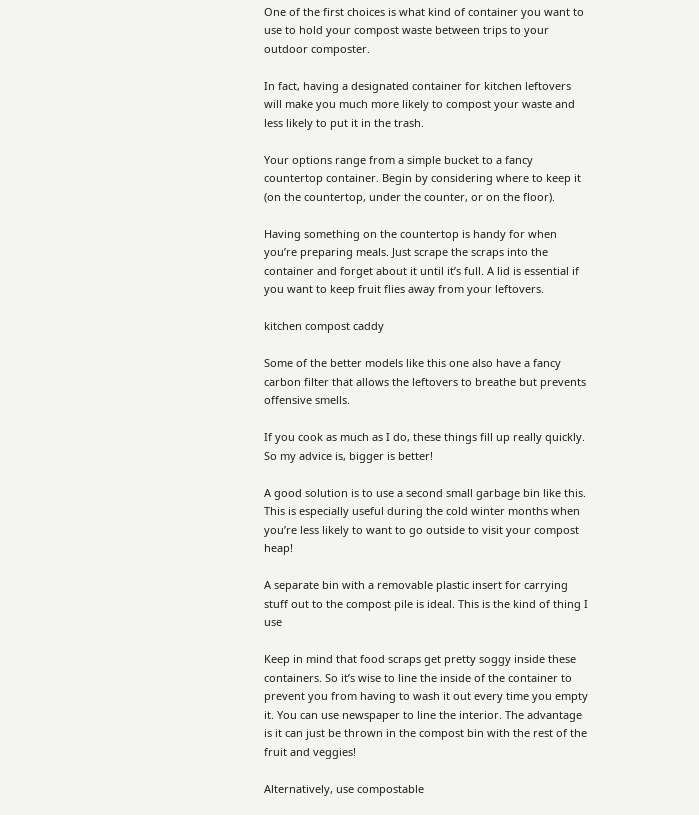One of the first choices is what kind of container you want to use to hold your compost waste between trips to your outdoor composter.

In fact, having a designated container for kitchen leftovers will make you much more likely to compost your waste and less likely to put it in the trash.

Your options range from a simple bucket to a fancy countertop container. Begin by considering where to keep it (on the countertop, under the counter, or on the floor).

Having something on the countertop is handy for when you’re preparing meals. Just scrape the scraps into the container and forget about it until it’s full. A lid is essential if you want to keep fruit flies away from your leftovers.

kitchen compost caddy

Some of the better models like this one also have a fancy carbon filter that allows the leftovers to breathe but prevents offensive smells.

If you cook as much as I do, these things fill up really quickly. So my advice is, bigger is better!

A good solution is to use a second small garbage bin like this. This is especially useful during the cold winter months when you’re less likely to want to go outside to visit your compost heap!

A separate bin with a removable plastic insert for carrying stuff out to the compost pile is ideal. This is the kind of thing I use

Keep in mind that food scraps get pretty soggy inside these containers. So it’s wise to line the inside of the container to prevent you from having to wash it out every time you empty it. You can use newspaper to line the interior. The advantage is it can just be thrown in the compost bin with the rest of the fruit and veggies!

Alternatively, use compostable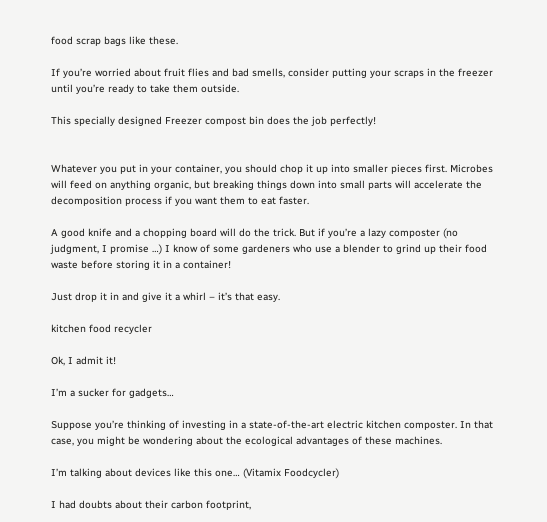food scrap bags like these.

If you’re worried about fruit flies and bad smells, consider putting your scraps in the freezer until you’re ready to take them outside.

This specially designed Freezer compost bin does the job perfectly!


Whatever you put in your container, you should chop it up into smaller pieces first. Microbes will feed on anything organic, but breaking things down into small parts will accelerate the decomposition process if you want them to eat faster.

A good knife and a chopping board will do the trick. But if you’re a lazy composter (no judgment, I promise …) I know of some gardeners who use a blender to grind up their food waste before storing it in a container!

Just drop it in and give it a whirl – it’s that easy.

kitchen food recycler

Ok, I admit it!

I’m a sucker for gadgets…

Suppose you’re thinking of investing in a state-of-the-art electric kitchen composter. In that case, you might be wondering about the ecological advantages of these machines.

I’m talking about devices like this one… (Vitamix Foodcycler)

I had doubts about their carbon footprint,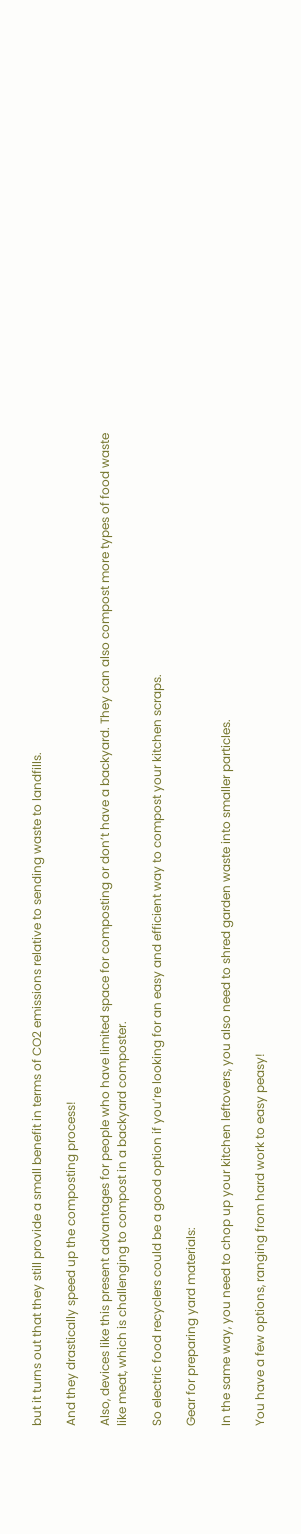but it turns out that they still provide a small benefit in terms of CO2 emissions relative to sending waste to landfills.

And they drastically speed up the composting process!

Also, devices like this present advantages for people who have limited space for composting or don’t have a backyard. They can also compost more types of food waste like meat, which is challenging to compost in a backyard composter.

So electric food recyclers could be a good option if you’re looking for an easy and efficient way to compost your kitchen scraps.

Gear for preparing yard materials:

In the same way, you need to chop up your kitchen leftovers, you also need to shred garden waste into smaller particles.

You have a few options, ranging from hard work to easy peasy!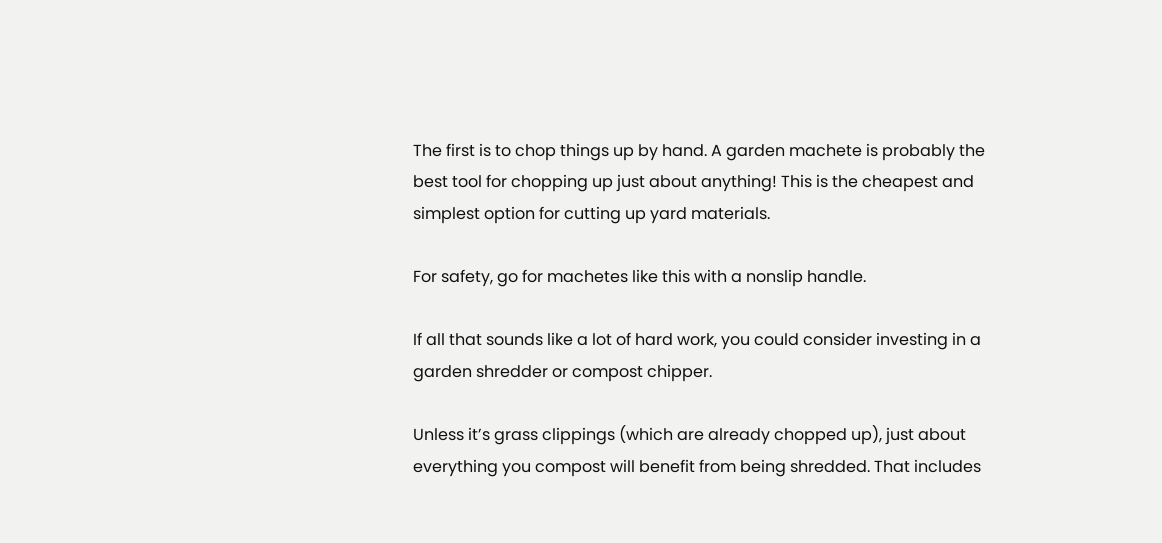The first is to chop things up by hand. A garden machete is probably the best tool for chopping up just about anything! This is the cheapest and simplest option for cutting up yard materials.

For safety, go for machetes like this with a nonslip handle.

If all that sounds like a lot of hard work, you could consider investing in a garden shredder or compost chipper.

Unless it’s grass clippings (which are already chopped up), just about everything you compost will benefit from being shredded. That includes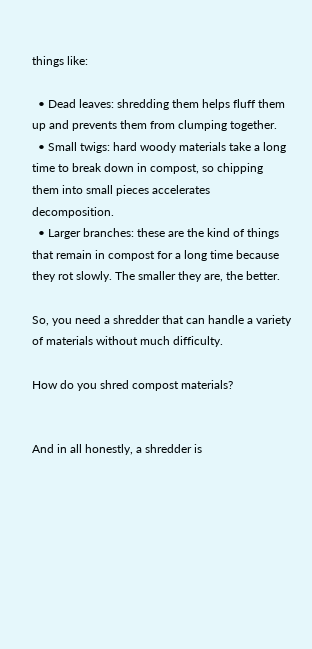things like:

  • Dead leaves: shredding them helps fluff them up and prevents them from clumping together.
  • Small twigs: hard woody materials take a long time to break down in compost, so chipping them into small pieces accelerates decomposition.
  • Larger branches: these are the kind of things that remain in compost for a long time because they rot slowly. The smaller they are, the better.

So, you need a shredder that can handle a variety of materials without much difficulty.

How do you shred compost materials?


And in all honestly, a shredder is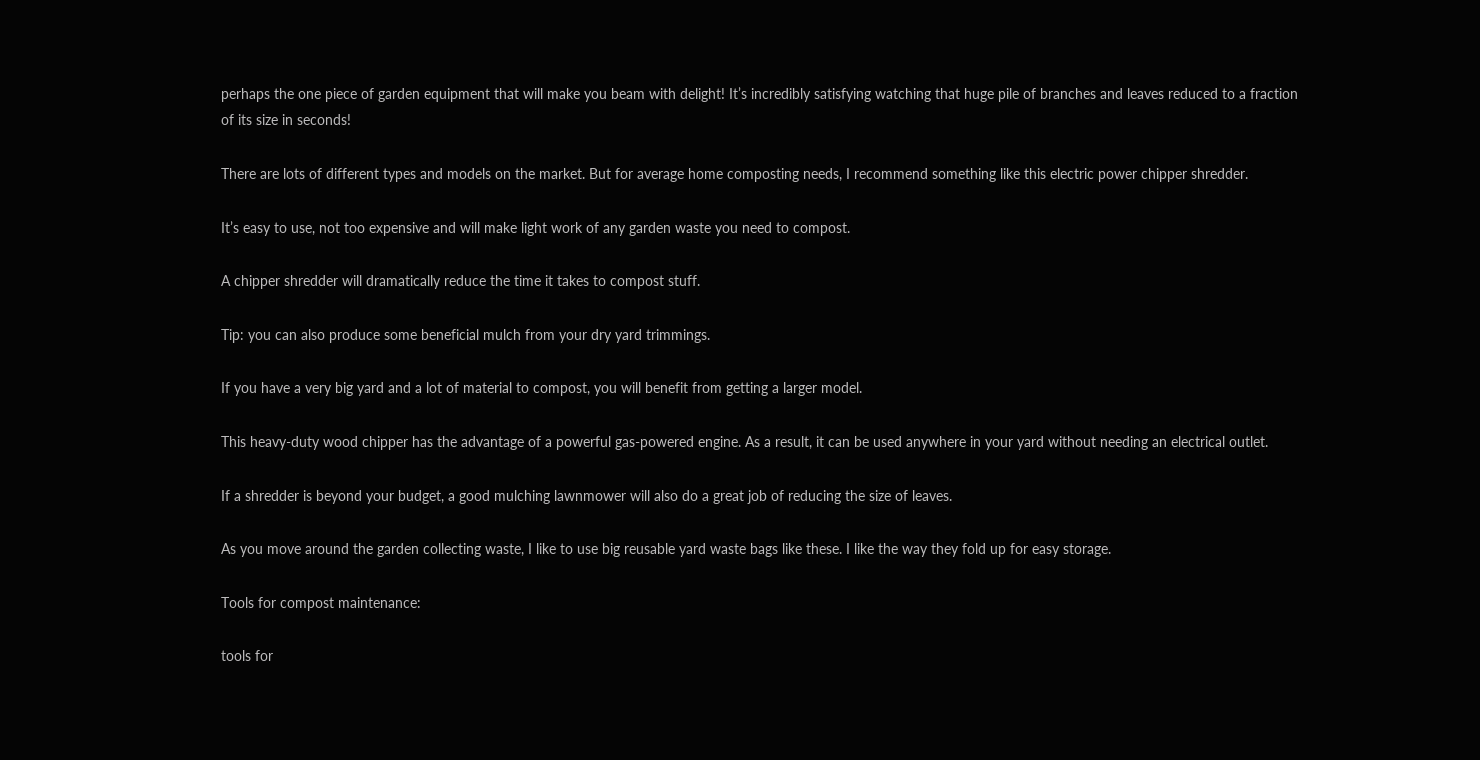perhaps the one piece of garden equipment that will make you beam with delight! It’s incredibly satisfying watching that huge pile of branches and leaves reduced to a fraction of its size in seconds!

There are lots of different types and models on the market. But for average home composting needs, I recommend something like this electric power chipper shredder.

It’s easy to use, not too expensive and will make light work of any garden waste you need to compost.

A chipper shredder will dramatically reduce the time it takes to compost stuff.

Tip: you can also produce some beneficial mulch from your dry yard trimmings.

If you have a very big yard and a lot of material to compost, you will benefit from getting a larger model.

This heavy-duty wood chipper has the advantage of a powerful gas-powered engine. As a result, it can be used anywhere in your yard without needing an electrical outlet.

If a shredder is beyond your budget, a good mulching lawnmower will also do a great job of reducing the size of leaves.

As you move around the garden collecting waste, I like to use big reusable yard waste bags like these. I like the way they fold up for easy storage.

Tools for compost maintenance:

tools for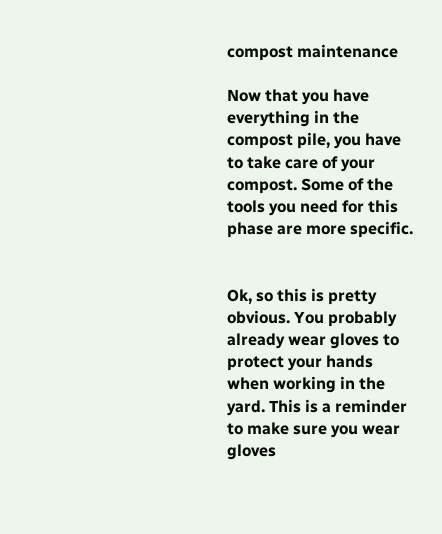compost maintenance

Now that you have everything in the compost pile, you have to take care of your compost. Some of the tools you need for this phase are more specific.


Ok, so this is pretty obvious. You probably already wear gloves to protect your hands when working in the yard. This is a reminder to make sure you wear gloves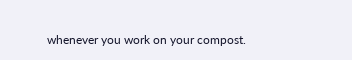whenever you work on your compost.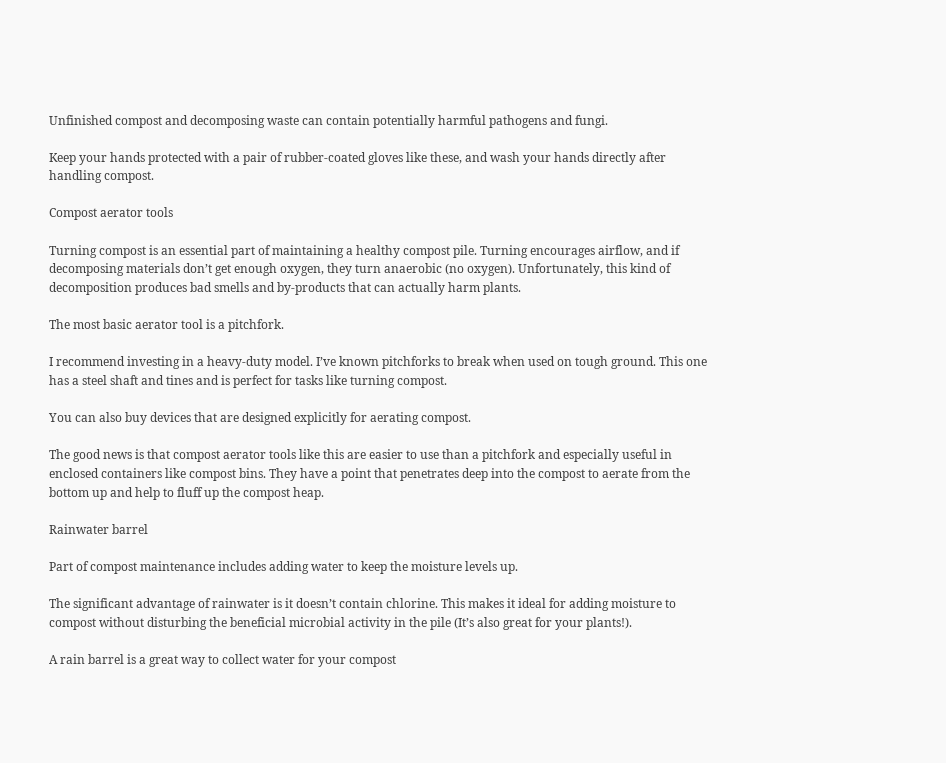Unfinished compost and decomposing waste can contain potentially harmful pathogens and fungi.

Keep your hands protected with a pair of rubber-coated gloves like these, and wash your hands directly after handling compost.

Compost aerator tools

Turning compost is an essential part of maintaining a healthy compost pile. Turning encourages airflow, and if decomposing materials don’t get enough oxygen, they turn anaerobic (no oxygen). Unfortunately, this kind of decomposition produces bad smells and by-products that can actually harm plants.

The most basic aerator tool is a pitchfork.

I recommend investing in a heavy-duty model. I’ve known pitchforks to break when used on tough ground. This one has a steel shaft and tines and is perfect for tasks like turning compost.

You can also buy devices that are designed explicitly for aerating compost.

The good news is that compost aerator tools like this are easier to use than a pitchfork and especially useful in enclosed containers like compost bins. They have a point that penetrates deep into the compost to aerate from the bottom up and help to fluff up the compost heap.

Rainwater barrel

Part of compost maintenance includes adding water to keep the moisture levels up.

The significant advantage of rainwater is it doesn’t contain chlorine. This makes it ideal for adding moisture to compost without disturbing the beneficial microbial activity in the pile (It’s also great for your plants!).

A rain barrel is a great way to collect water for your compost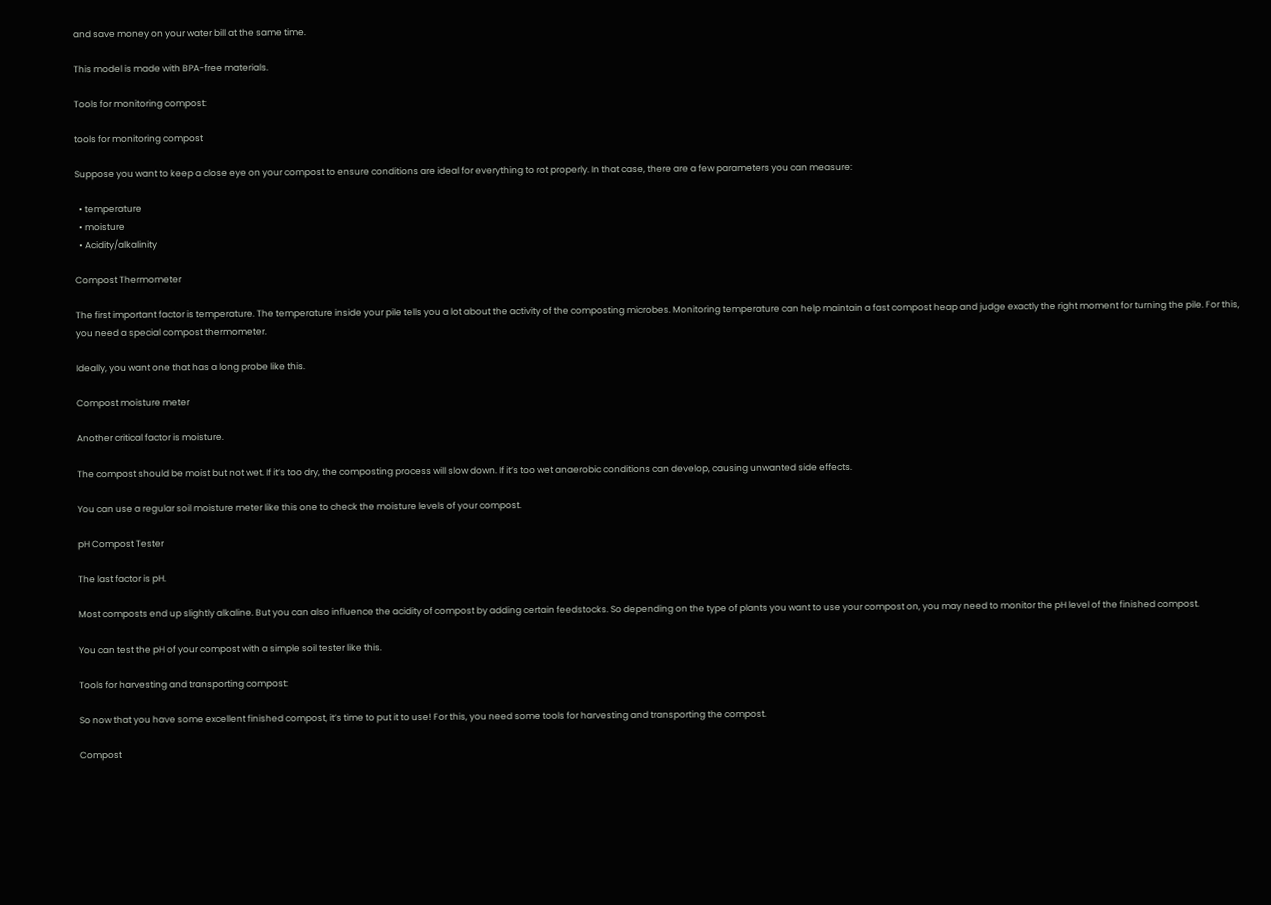and save money on your water bill at the same time.

This model is made with BPA-free materials.

Tools for monitoring compost:

tools for monitoring compost

Suppose you want to keep a close eye on your compost to ensure conditions are ideal for everything to rot properly. In that case, there are a few parameters you can measure:

  • temperature
  • moisture
  • Acidity/alkalinity

Compost Thermometer

The first important factor is temperature. The temperature inside your pile tells you a lot about the activity of the composting microbes. Monitoring temperature can help maintain a fast compost heap and judge exactly the right moment for turning the pile. For this, you need a special compost thermometer.

Ideally, you want one that has a long probe like this.

Compost moisture meter

Another critical factor is moisture.

The compost should be moist but not wet. If it’s too dry, the composting process will slow down. If it’s too wet anaerobic conditions can develop, causing unwanted side effects.

You can use a regular soil moisture meter like this one to check the moisture levels of your compost.

pH Compost Tester

The last factor is pH.

Most composts end up slightly alkaline. But you can also influence the acidity of compost by adding certain feedstocks. So depending on the type of plants you want to use your compost on, you may need to monitor the pH level of the finished compost.

You can test the pH of your compost with a simple soil tester like this.

Tools for harvesting and transporting compost:

So now that you have some excellent finished compost, it’s time to put it to use! For this, you need some tools for harvesting and transporting the compost.

Compost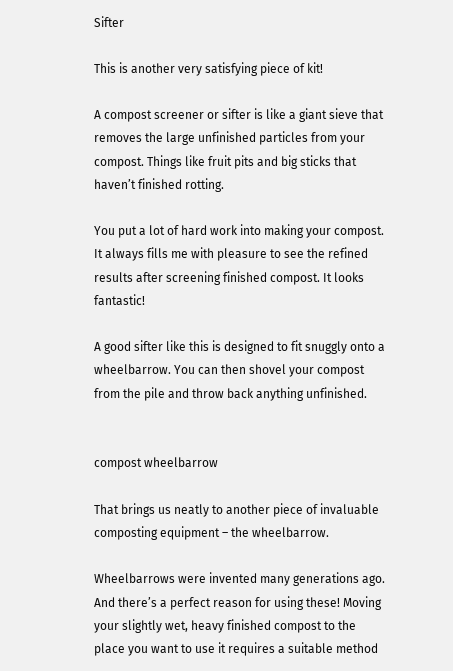Sifter

This is another very satisfying piece of kit!

A compost screener or sifter is like a giant sieve that removes the large unfinished particles from your compost. Things like fruit pits and big sticks that haven’t finished rotting.

You put a lot of hard work into making your compost. It always fills me with pleasure to see the refined results after screening finished compost. It looks fantastic!

A good sifter like this is designed to fit snuggly onto a wheelbarrow. You can then shovel your compost from the pile and throw back anything unfinished.


compost wheelbarrow

That brings us neatly to another piece of invaluable composting equipment – the wheelbarrow.

Wheelbarrows were invented many generations ago. And there’s a perfect reason for using these! Moving your slightly wet, heavy finished compost to the place you want to use it requires a suitable method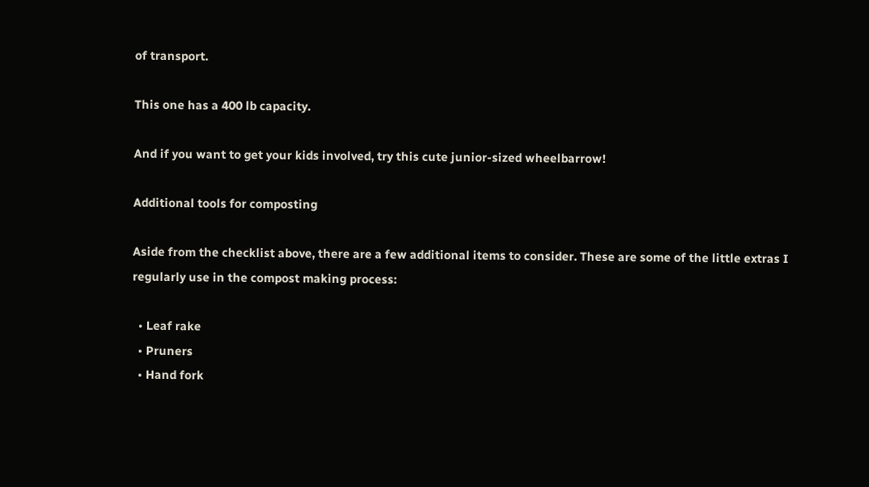of transport.

This one has a 400 lb capacity.

And if you want to get your kids involved, try this cute junior-sized wheelbarrow!

Additional tools for composting

Aside from the checklist above, there are a few additional items to consider. These are some of the little extras I regularly use in the compost making process:

  • Leaf rake
  • Pruners
  • Hand fork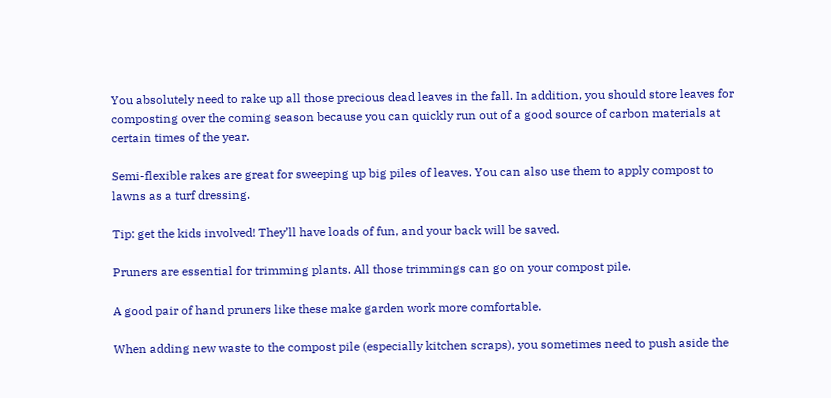You absolutely need to rake up all those precious dead leaves in the fall. In addition, you should store leaves for composting over the coming season because you can quickly run out of a good source of carbon materials at certain times of the year.

Semi-flexible rakes are great for sweeping up big piles of leaves. You can also use them to apply compost to lawns as a turf dressing.

Tip: get the kids involved! They’ll have loads of fun, and your back will be saved.

Pruners are essential for trimming plants. All those trimmings can go on your compost pile.

A good pair of hand pruners like these make garden work more comfortable.

When adding new waste to the compost pile (especially kitchen scraps), you sometimes need to push aside the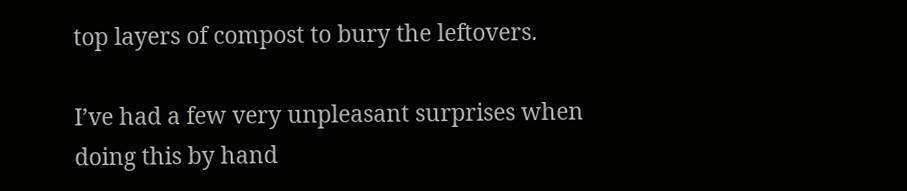top layers of compost to bury the leftovers.

I’ve had a few very unpleasant surprises when doing this by hand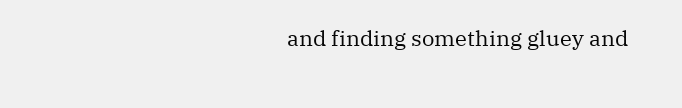and finding something gluey and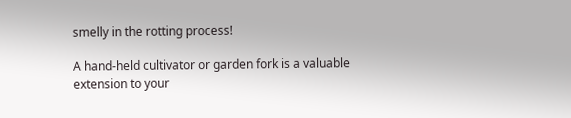smelly in the rotting process!

A hand-held cultivator or garden fork is a valuable extension to your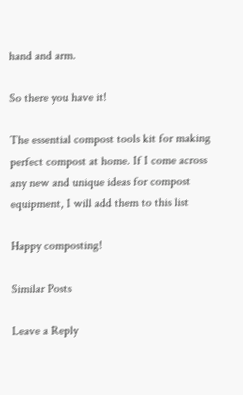hand and arm.

So there you have it!

The essential compost tools kit for making perfect compost at home. If I come across any new and unique ideas for compost equipment, I will add them to this list

Happy composting!

Similar Posts

Leave a Reply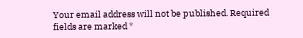Your email address will not be published. Required fields are marked *